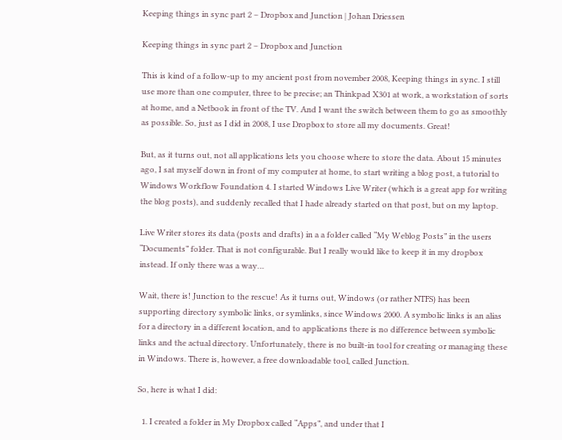Keeping things in sync part 2 – Dropbox and Junction | Johan Driessen

Keeping things in sync part 2 – Dropbox and Junction

This is kind of a follow-up to my ancient post from november 2008, Keeping things in sync. I still use more than one computer, three to be precise; an Thinkpad X301 at work, a workstation of sorts at home, and a Netbook in front of the TV. And I want the switch between them to go as smoothly as possible. So, just as I did in 2008, I use Dropbox to store all my documents. Great!

But, as it turns out, not all applications lets you choose where to store the data. About 15 minutes ago, I sat myself down in front of my computer at home, to start writing a blog post, a tutorial to Windows Workflow Foundation 4. I started Windows Live Writer (which is a great app for writing the blog posts), and suddenly recalled that I hade already started on that post, but on my laptop.

Live Writer stores its data (posts and drafts) in a a folder called “My Weblog Posts” in the users “Documents” folder. That is not configurable. But I really would like to keep it in my dropbox instead. If only there was a way…

Wait, there is! Junction to the rescue! As it turns out, Windows (or rather NTFS) has been supporting directory symbolic links, or symlinks, since Windows 2000. A symbolic links is an alias for a directory in a different location, and to applications there is no difference between symbolic links and the actual directory. Unfortunately, there is no built-in tool for creating or managing these in Windows. There is, however, a free downloadable tool, called Junction.

So, here is what I did:

  1. I created a folder in My Dropbox called “Apps”, and under that I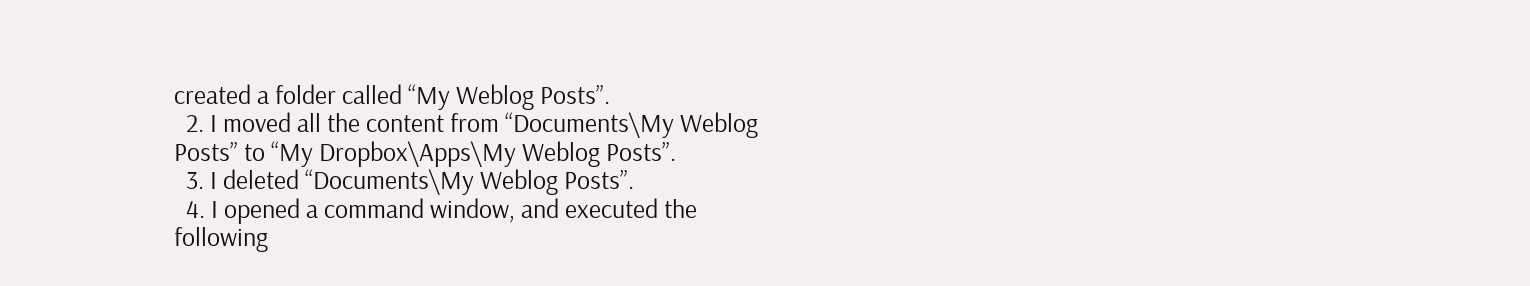created a folder called “My Weblog Posts”.
  2. I moved all the content from “Documents\My Weblog Posts” to “My Dropbox\Apps\My Weblog Posts”.
  3. I deleted “Documents\My Weblog Posts”.
  4. I opened a command window, and executed the following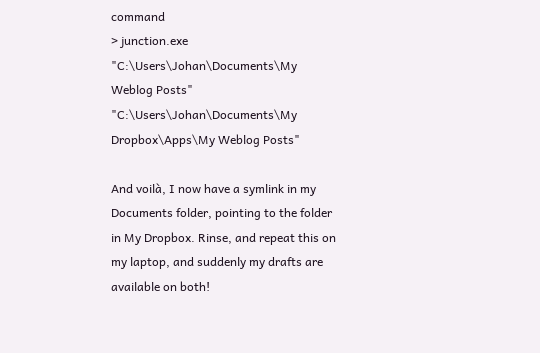command
> junction.exe "C:\Users\Johan\Documents\My Weblog Posts"
"C:\Users\Johan\Documents\My Dropbox\Apps\My Weblog Posts"

And voilà, I now have a symlink in my Documents folder, pointing to the folder in My Dropbox. Rinse, and repeat this on my laptop, and suddenly my drafts are available on both!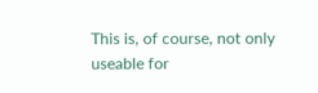This is, of course, not only useable for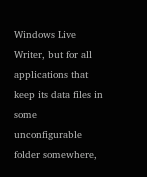Windows Live Writer, but for all applications that keep its data files in some unconfigurable folder somewhere,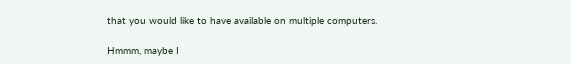that you would like to have available on multiple computers.

Hmmm, maybe I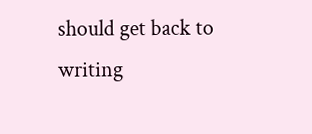should get back to writing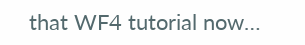that WF4 tutorial now…